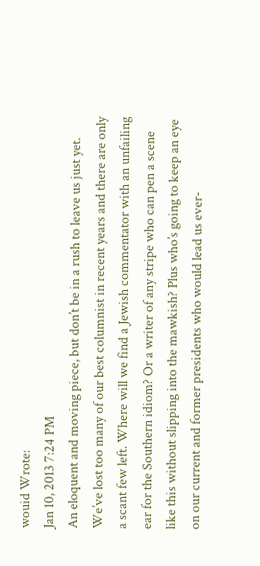wouid Wrote:
Jan 10, 2013 7:24 PM
An eloquent and moving piece, but don’t be in a rush to leave us just yet. We’ve lost too many of our best columnist in recent years and there are only a scant few left. Where will we find a Jewish commentator with an unfailing ear for the Southern idiom? Or a writer of any stripe who can pen a scene like this without slipping into the mawkish? Plus who’s going to keep an eye on our current and former presidents who would lead us ever-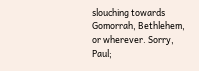slouching towards Gomorrah, Bethlehem, or wherever. Sorry, Paul;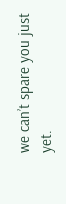we can’t spare you just yet.